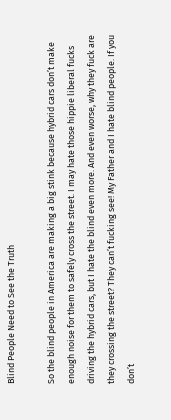Blind People Need to See the Truth

So the blind people in America are making a big stink because hybrid cars don’t make enough noise for them to safely cross the street. I may hate those hippie liberal fucks driving the hybrid cars, but I hate the blind even more. And even worse, why they fuck are they crossing the street? They can’t fucking see! My Father and I hate blind people. If you don’t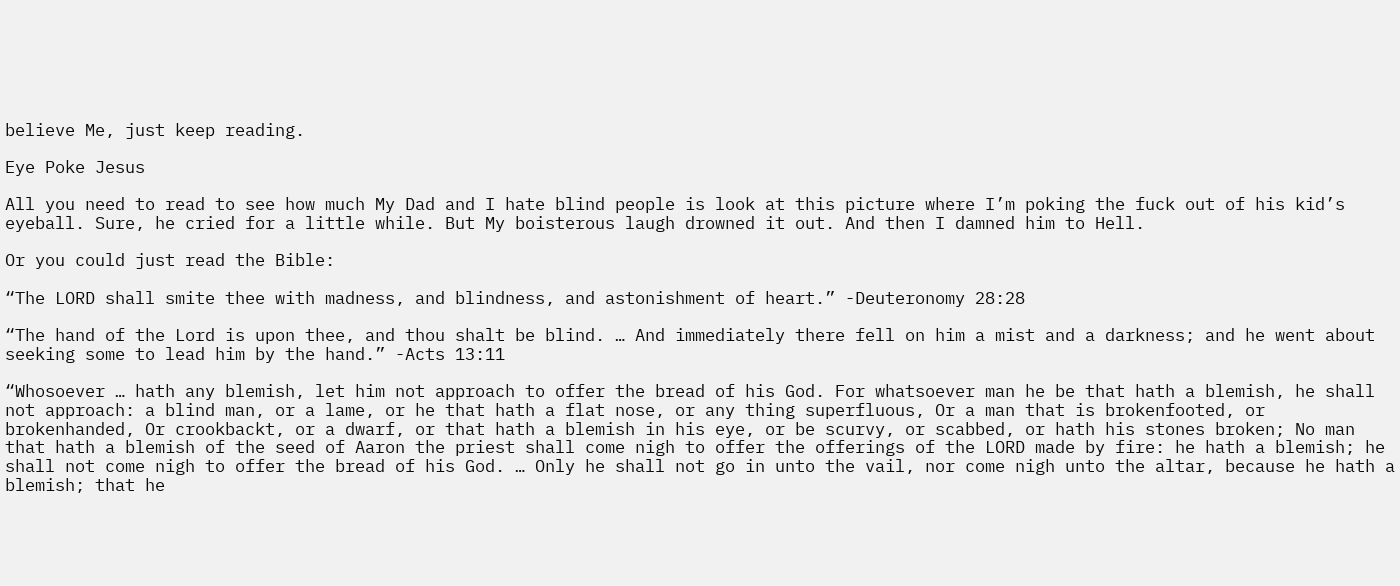believe Me, just keep reading.

Eye Poke Jesus

All you need to read to see how much My Dad and I hate blind people is look at this picture where I’m poking the fuck out of his kid’s eyeball. Sure, he cried for a little while. But My boisterous laugh drowned it out. And then I damned him to Hell.

Or you could just read the Bible:

“The LORD shall smite thee with madness, and blindness, and astonishment of heart.” -Deuteronomy 28:28

“The hand of the Lord is upon thee, and thou shalt be blind. … And immediately there fell on him a mist and a darkness; and he went about seeking some to lead him by the hand.” -Acts 13:11

“Whosoever … hath any blemish, let him not approach to offer the bread of his God. For whatsoever man he be that hath a blemish, he shall not approach: a blind man, or a lame, or he that hath a flat nose, or any thing superfluous, Or a man that is brokenfooted, or brokenhanded, Or crookbackt, or a dwarf, or that hath a blemish in his eye, or be scurvy, or scabbed, or hath his stones broken; No man that hath a blemish of the seed of Aaron the priest shall come nigh to offer the offerings of the LORD made by fire: he hath a blemish; he shall not come nigh to offer the bread of his God. … Only he shall not go in unto the vail, nor come nigh unto the altar, because he hath a blemish; that he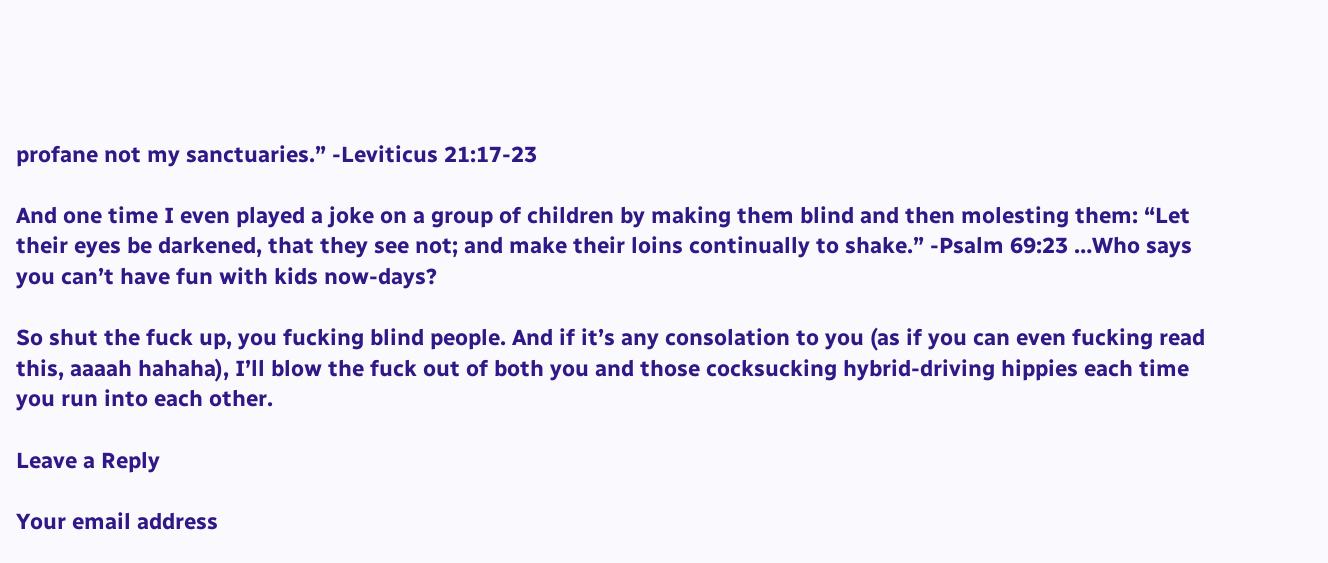profane not my sanctuaries.” -Leviticus 21:17-23

And one time I even played a joke on a group of children by making them blind and then molesting them: “Let their eyes be darkened, that they see not; and make their loins continually to shake.” -Psalm 69:23 …Who says you can’t have fun with kids now-days?

So shut the fuck up, you fucking blind people. And if it’s any consolation to you (as if you can even fucking read this, aaaah hahaha), I’ll blow the fuck out of both you and those cocksucking hybrid-driving hippies each time you run into each other.

Leave a Reply

Your email address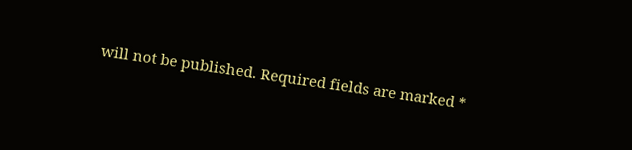will not be published. Required fields are marked *